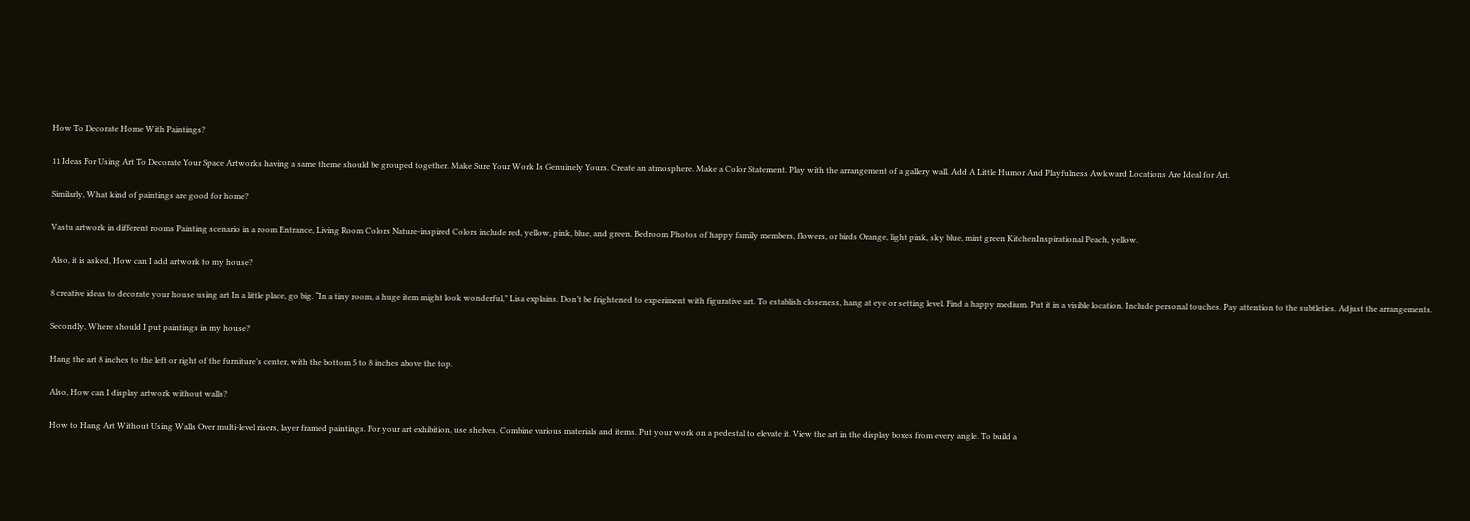How To Decorate Home With Paintings?

11 Ideas For Using Art To Decorate Your Space Artworks having a same theme should be grouped together. Make Sure Your Work Is Genuinely Yours. Create an atmosphere. Make a Color Statement. Play with the arrangement of a gallery wall. Add A Little Humor And Playfulness Awkward Locations Are Ideal for Art.

Similarly, What kind of paintings are good for home?

Vastu artwork in different rooms Painting scenario in a room Entrance, Living Room Colors Nature-inspired Colors include red, yellow, pink, blue, and green. Bedroom Photos of happy family members, flowers, or birds Orange, light pink, sky blue, mint green KitchenInspirational Peach, yellow.

Also, it is asked, How can I add artwork to my house?

8 creative ideas to decorate your house using art In a little place, go big. “In a tiny room, a huge item might look wonderful,” Lisa explains. Don’t be frightened to experiment with figurative art. To establish closeness, hang at eye or setting level. Find a happy medium. Put it in a visible location. Include personal touches. Pay attention to the subtleties. Adjust the arrangements.

Secondly, Where should I put paintings in my house?

Hang the art 8 inches to the left or right of the furniture’s center, with the bottom 5 to 8 inches above the top.

Also, How can I display artwork without walls?

How to Hang Art Without Using Walls Over multi-level risers, layer framed paintings. For your art exhibition, use shelves. Combine various materials and items. Put your work on a pedestal to elevate it. View the art in the display boxes from every angle. To build a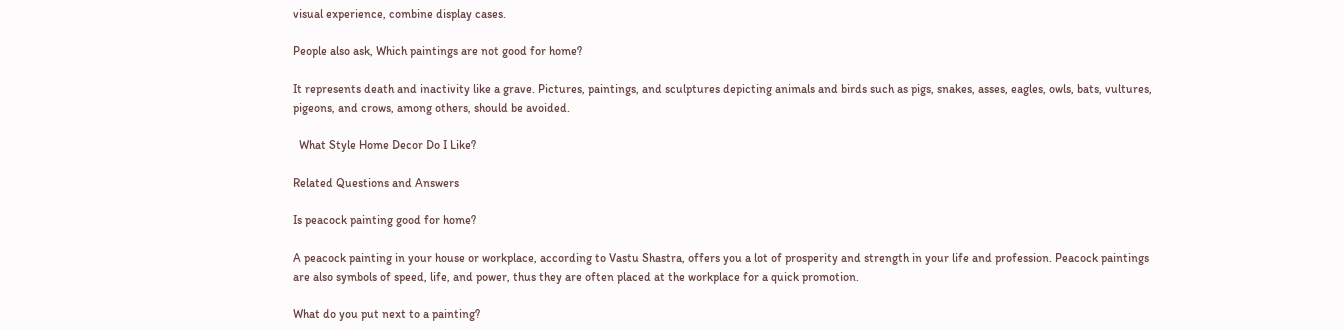visual experience, combine display cases.

People also ask, Which paintings are not good for home?

It represents death and inactivity like a grave. Pictures, paintings, and sculptures depicting animals and birds such as pigs, snakes, asses, eagles, owls, bats, vultures, pigeons, and crows, among others, should be avoided.

  What Style Home Decor Do I Like?

Related Questions and Answers

Is peacock painting good for home?

A peacock painting in your house or workplace, according to Vastu Shastra, offers you a lot of prosperity and strength in your life and profession. Peacock paintings are also symbols of speed, life, and power, thus they are often placed at the workplace for a quick promotion.

What do you put next to a painting?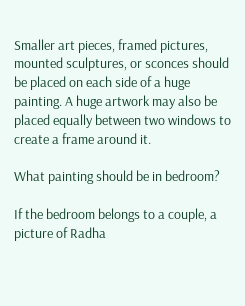Smaller art pieces, framed pictures, mounted sculptures, or sconces should be placed on each side of a huge painting. A huge artwork may also be placed equally between two windows to create a frame around it.

What painting should be in bedroom?

If the bedroom belongs to a couple, a picture of Radha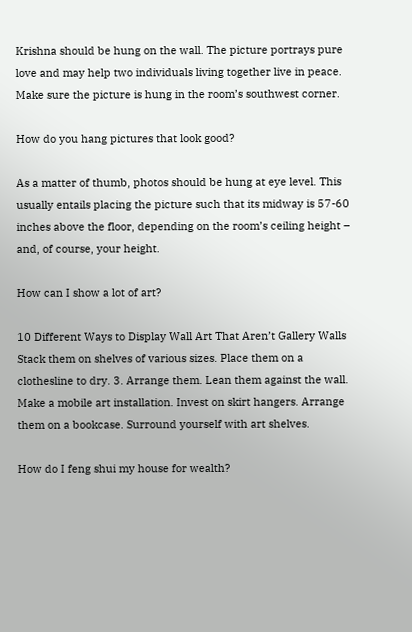Krishna should be hung on the wall. The picture portrays pure love and may help two individuals living together live in peace. Make sure the picture is hung in the room’s southwest corner.

How do you hang pictures that look good?

As a matter of thumb, photos should be hung at eye level. This usually entails placing the picture such that its midway is 57-60 inches above the floor, depending on the room’s ceiling height – and, of course, your height.

How can I show a lot of art?

10 Different Ways to Display Wall Art That Aren’t Gallery Walls Stack them on shelves of various sizes. Place them on a clothesline to dry. 3. Arrange them. Lean them against the wall. Make a mobile art installation. Invest on skirt hangers. Arrange them on a bookcase. Surround yourself with art shelves.

How do I feng shui my house for wealth?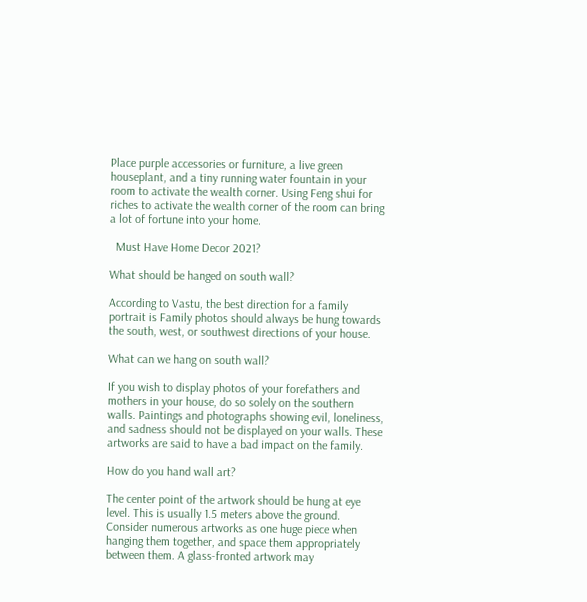Place purple accessories or furniture, a live green houseplant, and a tiny running water fountain in your room to activate the wealth corner. Using Feng shui for riches to activate the wealth corner of the room can bring a lot of fortune into your home.

  Must Have Home Decor 2021?

What should be hanged on south wall?

According to Vastu, the best direction for a family portrait is Family photos should always be hung towards the south, west, or southwest directions of your house.

What can we hang on south wall?

If you wish to display photos of your forefathers and mothers in your house, do so solely on the southern walls. Paintings and photographs showing evil, loneliness, and sadness should not be displayed on your walls. These artworks are said to have a bad impact on the family.

How do you hand wall art?

The center point of the artwork should be hung at eye level. This is usually 1.5 meters above the ground. Consider numerous artworks as one huge piece when hanging them together, and space them appropriately between them. A glass-fronted artwork may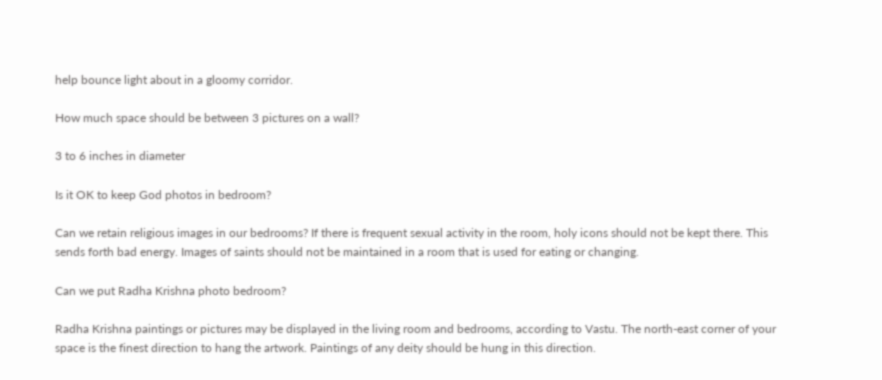help bounce light about in a gloomy corridor.

How much space should be between 3 pictures on a wall?

3 to 6 inches in diameter

Is it OK to keep God photos in bedroom?

Can we retain religious images in our bedrooms? If there is frequent sexual activity in the room, holy icons should not be kept there. This sends forth bad energy. Images of saints should not be maintained in a room that is used for eating or changing.

Can we put Radha Krishna photo bedroom?

Radha Krishna paintings or pictures may be displayed in the living room and bedrooms, according to Vastu. The north-east corner of your space is the finest direction to hang the artwork. Paintings of any deity should be hung in this direction.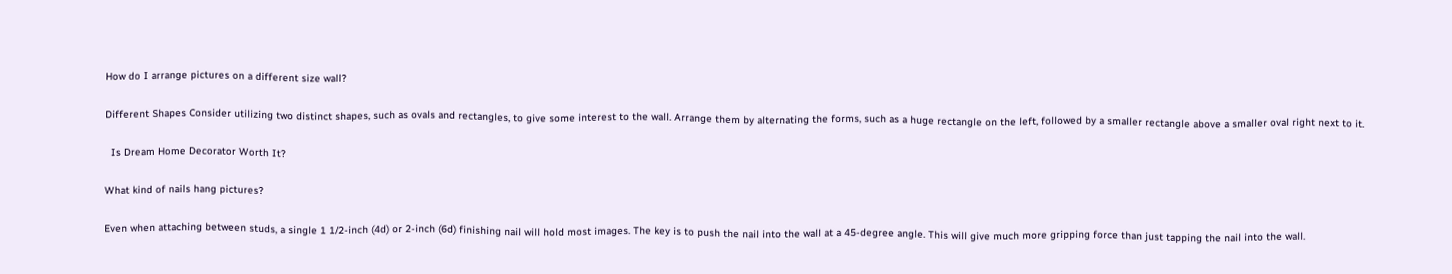How do I arrange pictures on a different size wall?

Different Shapes Consider utilizing two distinct shapes, such as ovals and rectangles, to give some interest to the wall. Arrange them by alternating the forms, such as a huge rectangle on the left, followed by a smaller rectangle above a smaller oval right next to it.

  Is Dream Home Decorator Worth It?

What kind of nails hang pictures?

Even when attaching between studs, a single 1 1/2-inch (4d) or 2-inch (6d) finishing nail will hold most images. The key is to push the nail into the wall at a 45-degree angle. This will give much more gripping force than just tapping the nail into the wall.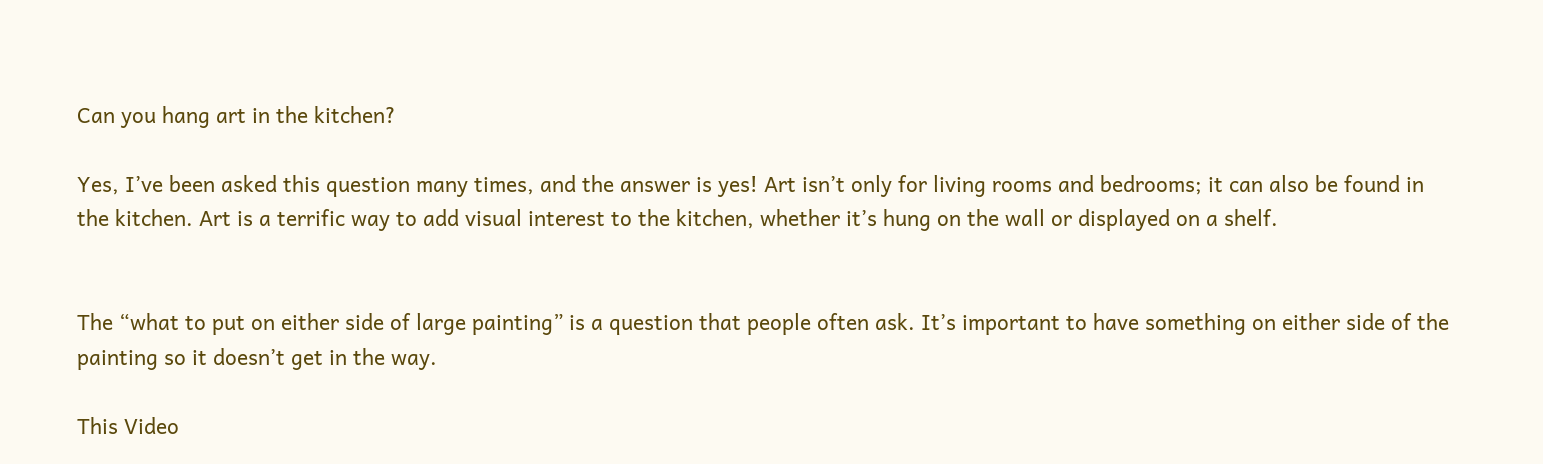Can you hang art in the kitchen?

Yes, I’ve been asked this question many times, and the answer is yes! Art isn’t only for living rooms and bedrooms; it can also be found in the kitchen. Art is a terrific way to add visual interest to the kitchen, whether it’s hung on the wall or displayed on a shelf.


The “what to put on either side of large painting” is a question that people often ask. It’s important to have something on either side of the painting so it doesn’t get in the way.

This Video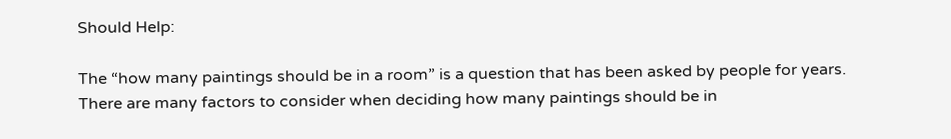Should Help:

The “how many paintings should be in a room” is a question that has been asked by people for years. There are many factors to consider when deciding how many paintings should be in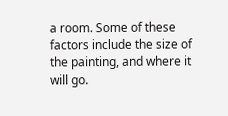a room. Some of these factors include the size of the painting, and where it will go.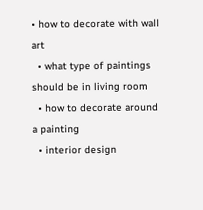• how to decorate with wall art
  • what type of paintings should be in living room
  • how to decorate around a painting
  • interior design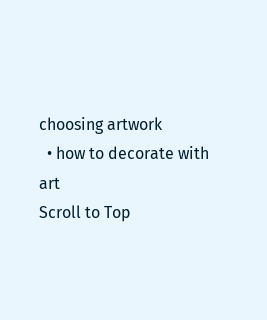choosing artwork
  • how to decorate with art
Scroll to Top